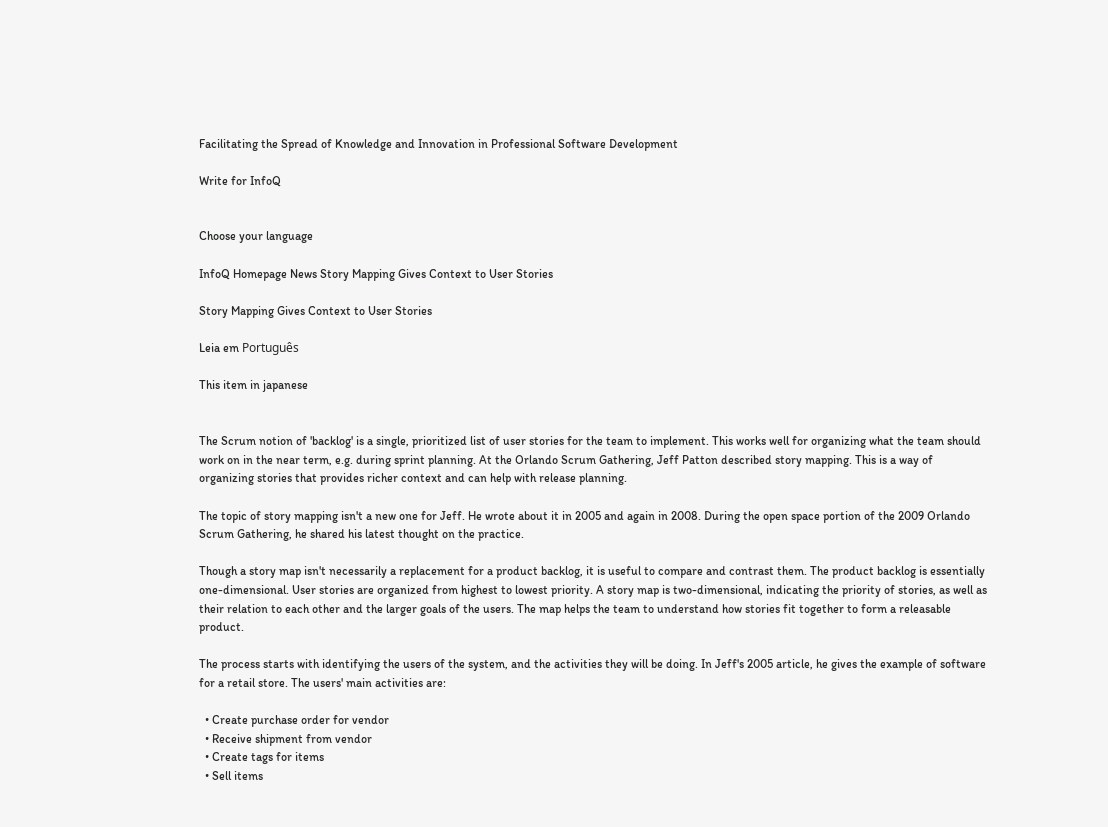Facilitating the Spread of Knowledge and Innovation in Professional Software Development

Write for InfoQ


Choose your language

InfoQ Homepage News Story Mapping Gives Context to User Stories

Story Mapping Gives Context to User Stories

Leia em Português

This item in japanese


The Scrum notion of 'backlog' is a single, prioritized list of user stories for the team to implement. This works well for organizing what the team should work on in the near term, e.g. during sprint planning. At the Orlando Scrum Gathering, Jeff Patton described story mapping. This is a way of organizing stories that provides richer context and can help with release planning.

The topic of story mapping isn't a new one for Jeff. He wrote about it in 2005 and again in 2008. During the open space portion of the 2009 Orlando Scrum Gathering, he shared his latest thought on the practice.

Though a story map isn't necessarily a replacement for a product backlog, it is useful to compare and contrast them. The product backlog is essentially one-dimensional. User stories are organized from highest to lowest priority. A story map is two-dimensional, indicating the priority of stories, as well as their relation to each other and the larger goals of the users. The map helps the team to understand how stories fit together to form a releasable product.

The process starts with identifying the users of the system, and the activities they will be doing. In Jeff's 2005 article, he gives the example of software for a retail store. The users' main activities are:

  • Create purchase order for vendor
  • Receive shipment from vendor
  • Create tags for items
  • Sell items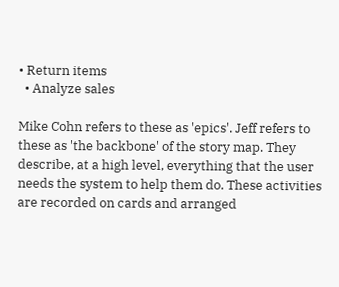• Return items
  • Analyze sales

Mike Cohn refers to these as 'epics'. Jeff refers to these as 'the backbone' of the story map. They describe, at a high level, everything that the user needs the system to help them do. These activities are recorded on cards and arranged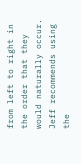from left to right in the order that they would naturally occur. Jeff recommends using the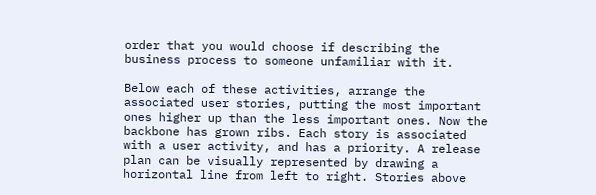order that you would choose if describing the business process to someone unfamiliar with it.

Below each of these activities, arrange the associated user stories, putting the most important ones higher up than the less important ones. Now the backbone has grown ribs. Each story is associated with a user activity, and has a priority. A release plan can be visually represented by drawing a horizontal line from left to right. Stories above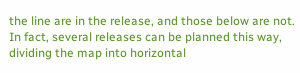the line are in the release, and those below are not. In fact, several releases can be planned this way, dividing the map into horizontal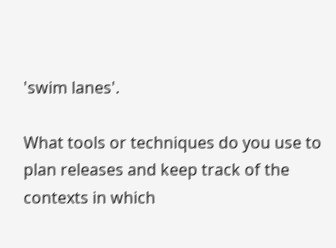'swim lanes'.

What tools or techniques do you use to plan releases and keep track of the contexts in which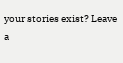your stories exist? Leave a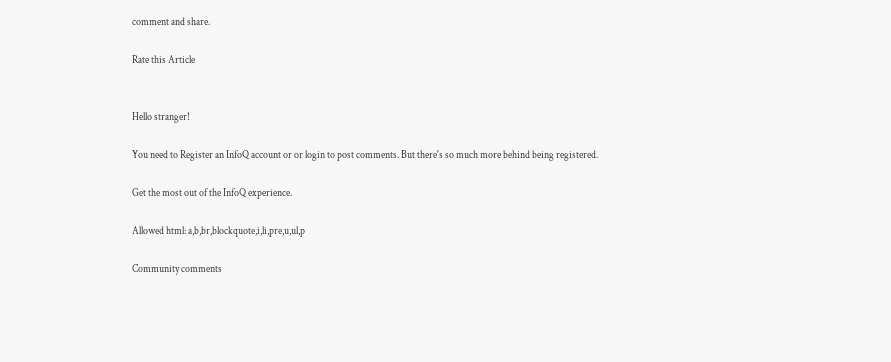comment and share.

Rate this Article


Hello stranger!

You need to Register an InfoQ account or or login to post comments. But there's so much more behind being registered.

Get the most out of the InfoQ experience.

Allowed html: a,b,br,blockquote,i,li,pre,u,ul,p

Community comments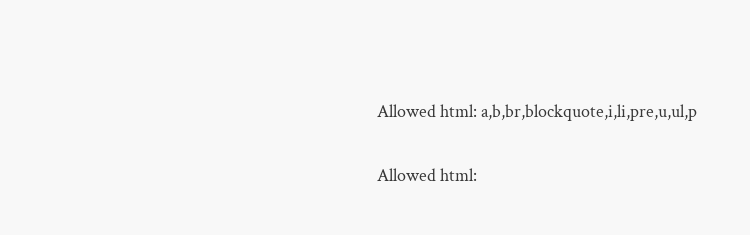Allowed html: a,b,br,blockquote,i,li,pre,u,ul,p

Allowed html: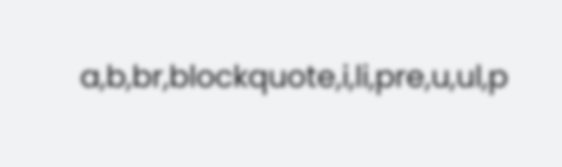a,b,br,blockquote,i,li,pre,u,ul,p